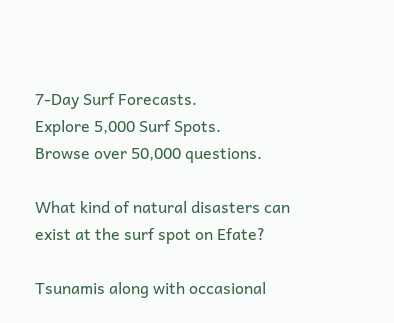7-Day Surf Forecasts.
Explore 5,000 Surf Spots.
Browse over 50,000 questions.

What kind of natural disasters can exist at the surf spot on Efate?

Tsunamis along with occasional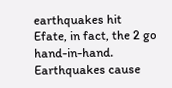earthquakes hit Efate, in fact, the 2 go hand-in-hand. Earthquakes cause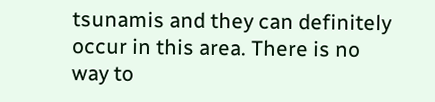tsunamis and they can definitely occur in this area. There is no way to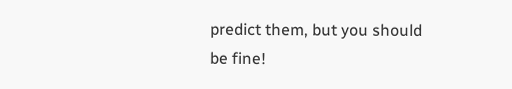predict them, but you should be fine!